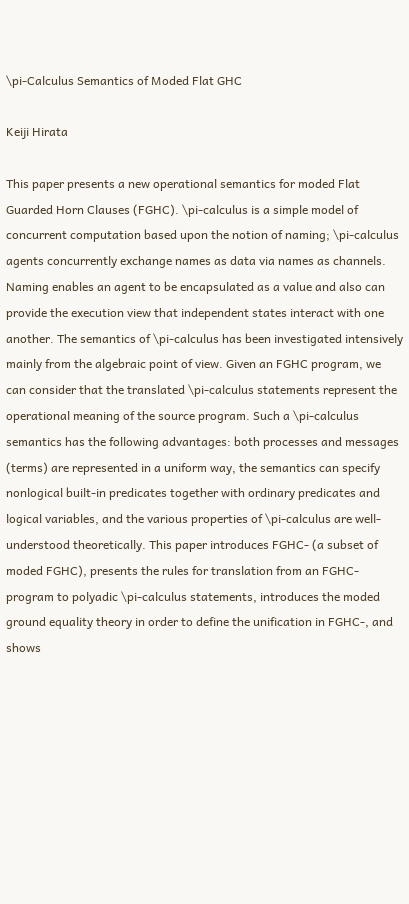\pi-Calculus Semantics of Moded Flat GHC

Keiji Hirata

This paper presents a new operational semantics for moded Flat Guarded Horn Clauses (FGHC). \pi-calculus is a simple model of concurrent computation based upon the notion of naming; \pi-calculus agents concurrently exchange names as data via names as channels. Naming enables an agent to be encapsulated as a value and also can provide the execution view that independent states interact with one another. The semantics of \pi-calculus has been investigated intensively mainly from the algebraic point of view. Given an FGHC program, we can consider that the translated \pi-calculus statements represent the operational meaning of the source program. Such a \pi-calculus semantics has the following advantages: both processes and messages (terms) are represented in a uniform way, the semantics can specify nonlogical built-in predicates together with ordinary predicates and logical variables, and the various properties of \pi-calculus are well-understood theoretically. This paper introduces FGHC- (a subset of moded FGHC), presents the rules for translation from an FGHC- program to polyadic \pi-calculus statements, introduces the moded ground equality theory in order to define the unification in FGHC-, and shows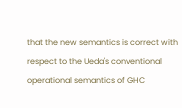that the new semantics is correct with respect to the Ueda's conventional operational semantics of GHC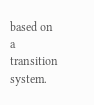based on a transition system.